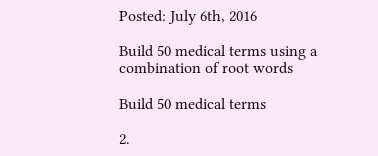Posted: July 6th, 2016

Build 50 medical terms using a combination of root words

Build 50 medical terms

2.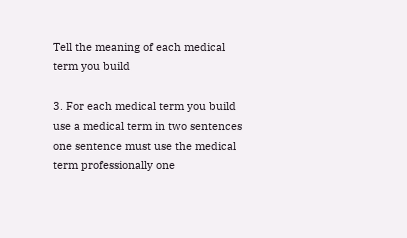Tell the meaning of each medical term you build

3. For each medical term you build use a medical term in two sentences one sentence must use the medical term professionally one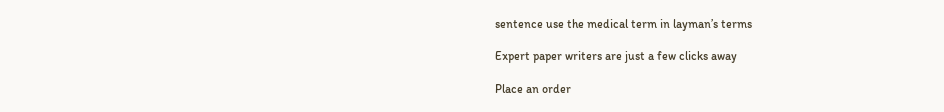sentence use the medical term in layman’s terms

Expert paper writers are just a few clicks away

Place an order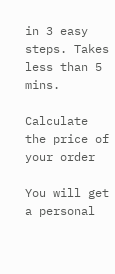in 3 easy steps. Takes less than 5 mins.

Calculate the price of your order

You will get a personal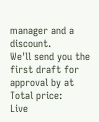manager and a discount.
We'll send you the first draft for approval by at
Total price:
Live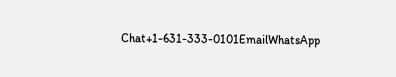Chat+1-631-333-0101EmailWhatsApp